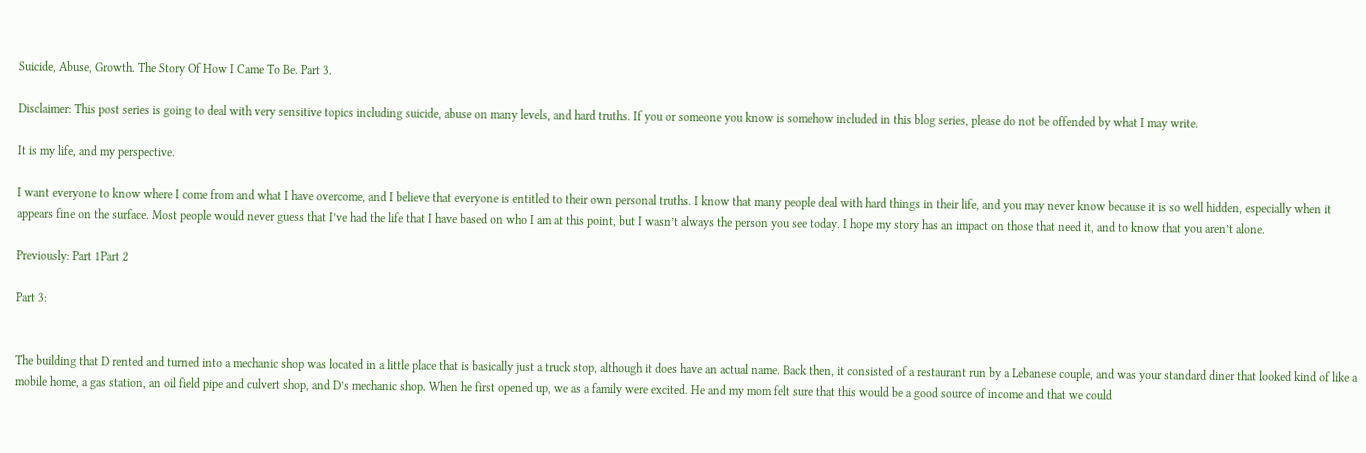Suicide, Abuse, Growth. The Story Of How I Came To Be. Part 3.

Disclaimer: This post series is going to deal with very sensitive topics including suicide, abuse on many levels, and hard truths. If you or someone you know is somehow included in this blog series, please do not be offended by what I may write.

It is my life, and my perspective.

I want everyone to know where I come from and what I have overcome, and I believe that everyone is entitled to their own personal truths. I know that many people deal with hard things in their life, and you may never know because it is so well hidden, especially when it appears fine on the surface. Most people would never guess that I’ve had the life that I have based on who I am at this point, but I wasn’t always the person you see today. I hope my story has an impact on those that need it, and to know that you aren’t alone.

Previously: Part 1Part 2

Part 3:


The building that D rented and turned into a mechanic shop was located in a little place that is basically just a truck stop, although it does have an actual name. Back then, it consisted of a restaurant run by a Lebanese couple, and was your standard diner that looked kind of like a mobile home, a gas station, an oil field pipe and culvert shop, and D’s mechanic shop. When he first opened up, we as a family were excited. He and my mom felt sure that this would be a good source of income and that we could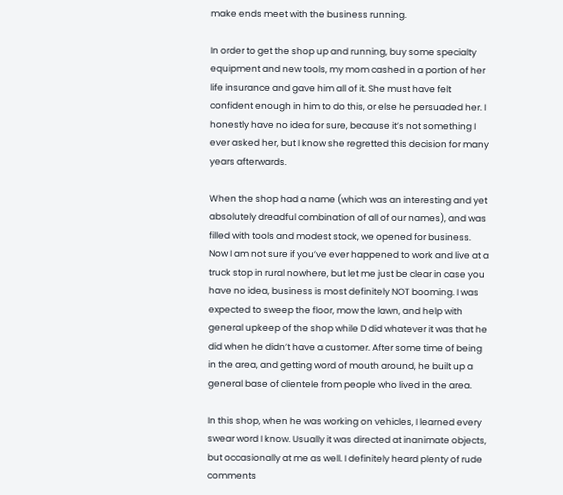make ends meet with the business running.

In order to get the shop up and running, buy some specialty equipment and new tools, my mom cashed in a portion of her life insurance and gave him all of it. She must have felt confident enough in him to do this, or else he persuaded her. I honestly have no idea for sure, because it’s not something I ever asked her, but I know she regretted this decision for many years afterwards.

When the shop had a name (which was an interesting and yet absolutely dreadful combination of all of our names), and was filled with tools and modest stock, we opened for business. Now I am not sure if you’ve ever happened to work and live at a truck stop in rural nowhere, but let me just be clear in case you have no idea, business is most definitely NOT booming. I was expected to sweep the floor, mow the lawn, and help with general upkeep of the shop while D did whatever it was that he did when he didn’t have a customer. After some time of being in the area, and getting word of mouth around, he built up a general base of clientele from people who lived in the area.

In this shop, when he was working on vehicles, I learned every swear word I know. Usually it was directed at inanimate objects, but occasionally at me as well. I definitely heard plenty of rude comments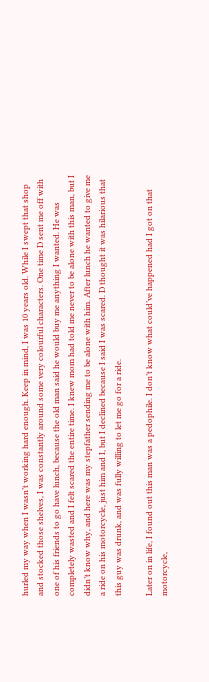hurled my way when I wasn’t working hard enough. Keep in mind, I was 10 years old. While I swept that shop and stocked those shelves, I was constantly around some very colourful characters. One time D sent me off with one of his friends to go have lunch, because the old man said he would buy me anything I wanted. He was completely wasted and I felt scared the entire time. I knew mom had told me never to be alone with this man, but I didn’t know why, and here was my stepfather sending me to be alone with him. After lunch he wanted to give me a ride on his motorcycle, just him and I, but I declined because I said I was scared. D thought it was hilarious that this guy was drunk, and was fully willing to let me go for a ride.

Later on in life, I found out this man was a pedophile. I don’t know what could’ve happened had I got on that motorcycle,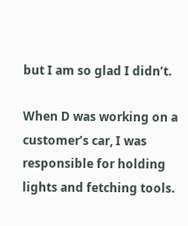but I am so glad I didn’t.

When D was working on a customer’s car, I was responsible for holding lights and fetching tools.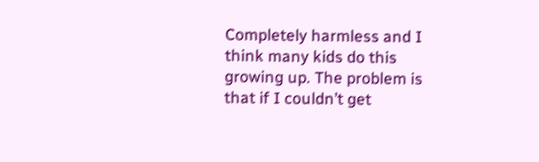Completely harmless and I think many kids do this growing up. The problem is that if I couldn’t get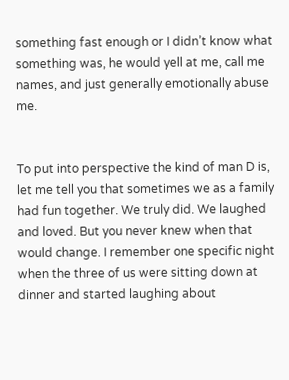something fast enough or I didn’t know what something was, he would yell at me, call me names, and just generally emotionally abuse me.


To put into perspective the kind of man D is, let me tell you that sometimes we as a family had fun together. We truly did. We laughed and loved. But you never knew when that would change. I remember one specific night when the three of us were sitting down at dinner and started laughing about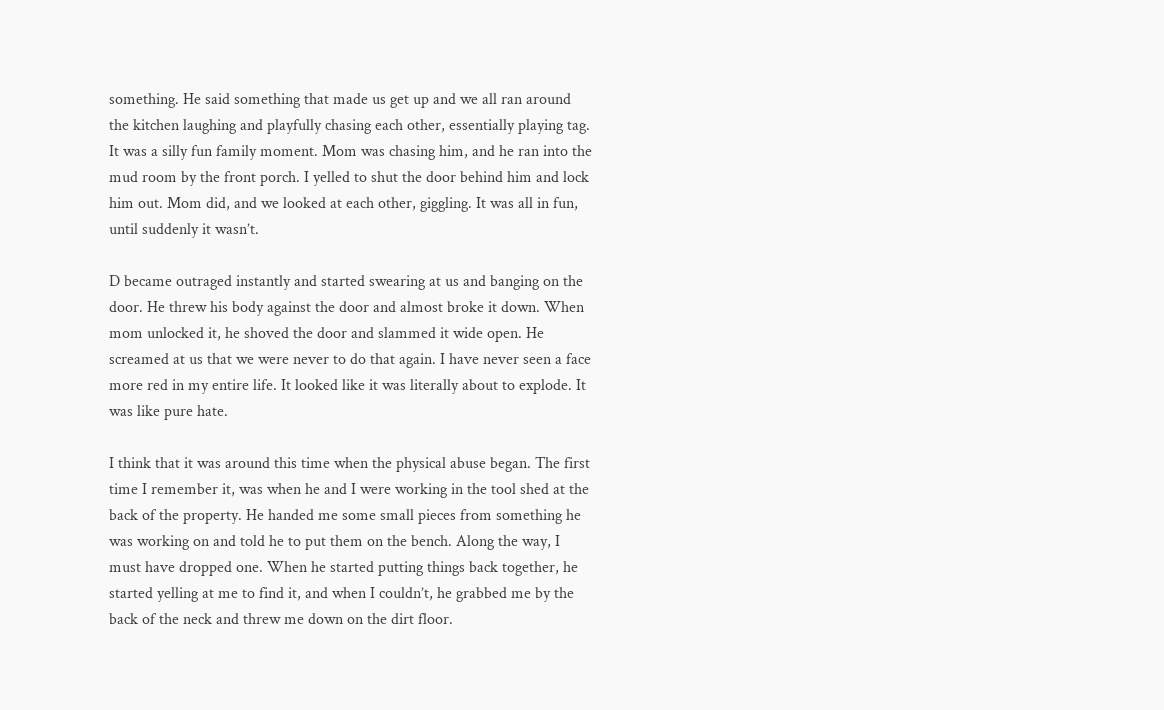something. He said something that made us get up and we all ran around the kitchen laughing and playfully chasing each other, essentially playing tag. It was a silly fun family moment. Mom was chasing him, and he ran into the mud room by the front porch. I yelled to shut the door behind him and lock him out. Mom did, and we looked at each other, giggling. It was all in fun, until suddenly it wasn’t.

D became outraged instantly and started swearing at us and banging on the door. He threw his body against the door and almost broke it down. When mom unlocked it, he shoved the door and slammed it wide open. He screamed at us that we were never to do that again. I have never seen a face more red in my entire life. It looked like it was literally about to explode. It was like pure hate.

I think that it was around this time when the physical abuse began. The first time I remember it, was when he and I were working in the tool shed at the back of the property. He handed me some small pieces from something he was working on and told he to put them on the bench. Along the way, I must have dropped one. When he started putting things back together, he started yelling at me to find it, and when I couldn’t, he grabbed me by the back of the neck and threw me down on the dirt floor.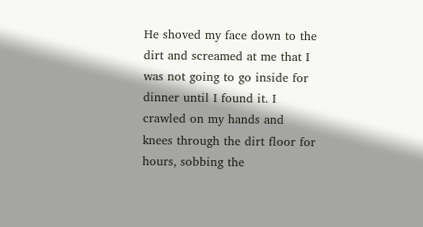He shoved my face down to the dirt and screamed at me that I was not going to go inside for dinner until I found it. I crawled on my hands and knees through the dirt floor for hours, sobbing the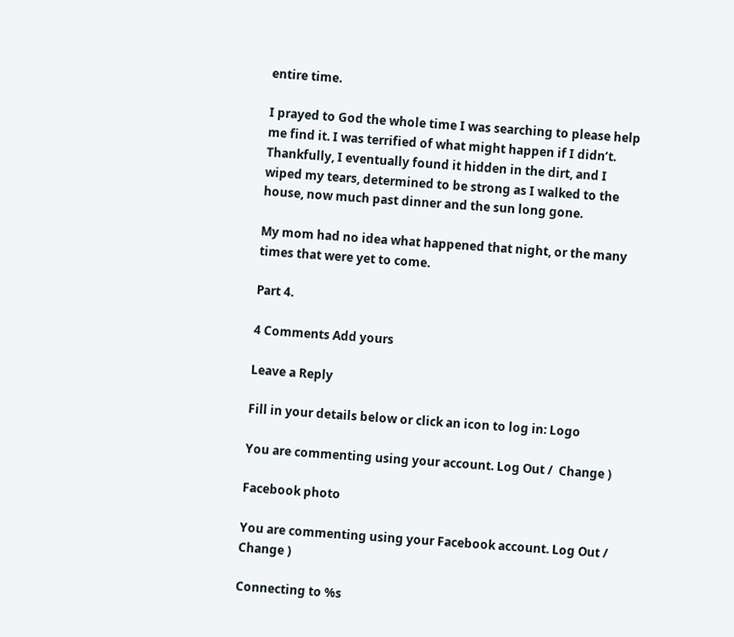entire time.

I prayed to God the whole time I was searching to please help me find it. I was terrified of what might happen if I didn’t. Thankfully, I eventually found it hidden in the dirt, and I wiped my tears, determined to be strong as I walked to the house, now much past dinner and the sun long gone.

My mom had no idea what happened that night, or the many times that were yet to come.

Part 4.

4 Comments Add yours

Leave a Reply

Fill in your details below or click an icon to log in: Logo

You are commenting using your account. Log Out /  Change )

Facebook photo

You are commenting using your Facebook account. Log Out /  Change )

Connecting to %s